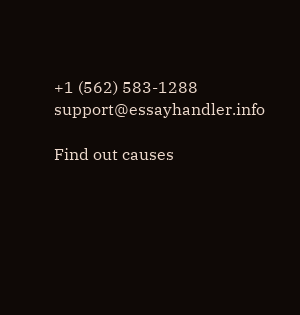+1 (562) 583-1288 support@essayhandler.info

Find out causes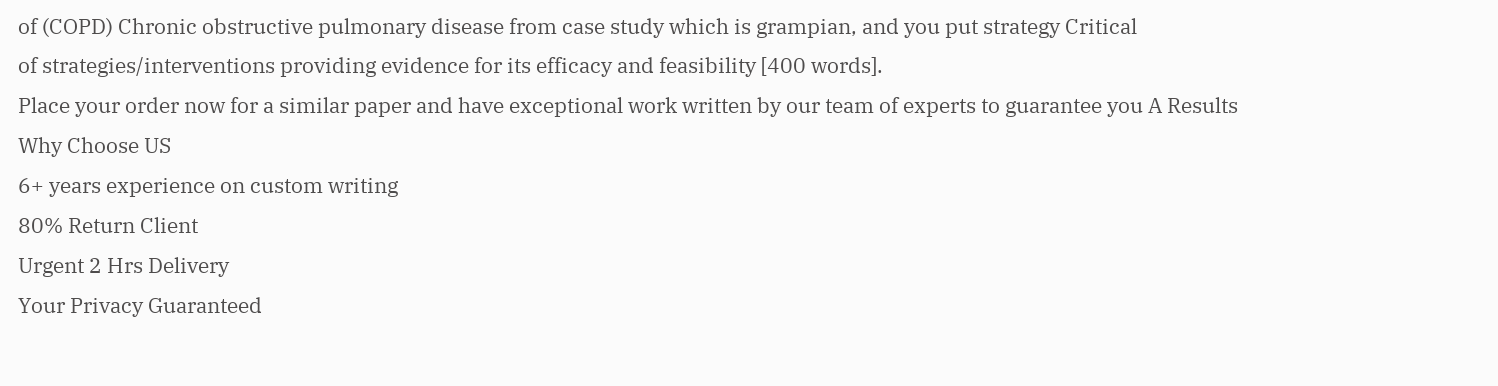of (COPD) Chronic obstructive pulmonary disease from case study which is grampian, and you put strategy Critical
of strategies/interventions providing evidence for its efficacy and feasibility [400 words].
Place your order now for a similar paper and have exceptional work written by our team of experts to guarantee you A Results
Why Choose US
6+ years experience on custom writing
80% Return Client
Urgent 2 Hrs Delivery
Your Privacy Guaranteed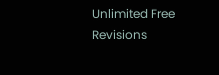Unlimited Free Revisions